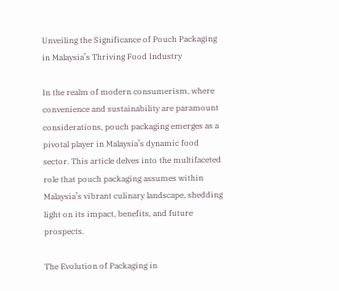Unveiling the Significance of Pouch Packaging in Malaysia’s Thriving Food Industry

In the realm of modern consumerism, where convenience and sustainability are paramount considerations, pouch packaging emerges as a pivotal player in Malaysia’s dynamic food sector. This article delves into the multifaceted role that pouch packaging assumes within Malaysia’s vibrant culinary landscape, shedding light on its impact, benefits, and future prospects.

The Evolution of Packaging in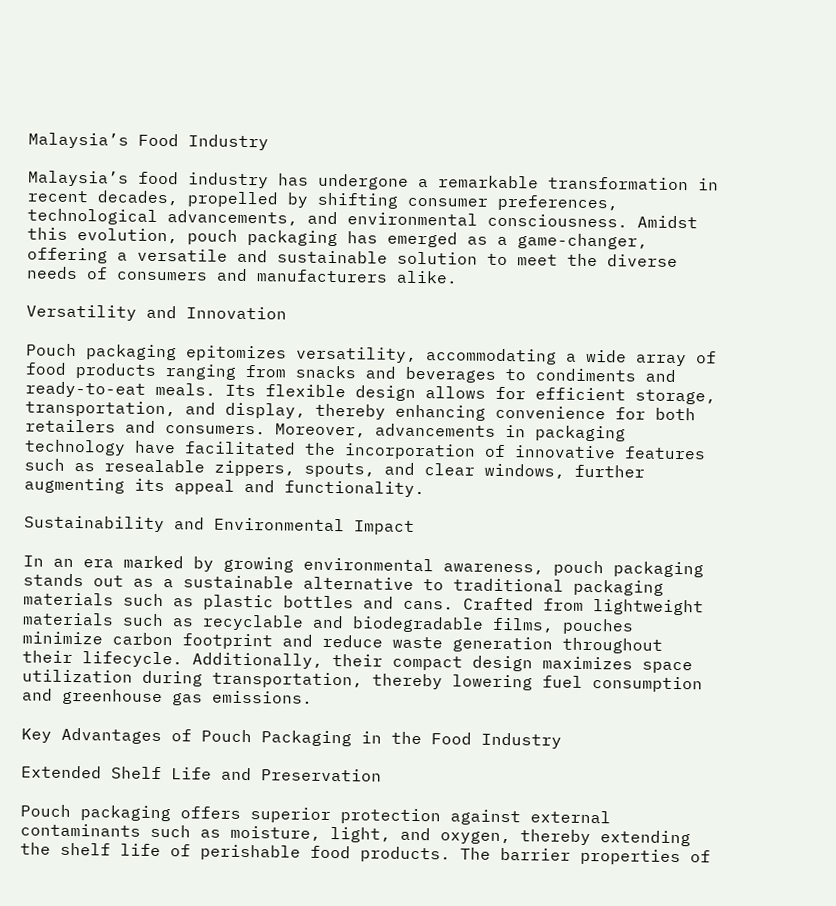Malaysia’s Food Industry

Malaysia’s food industry has undergone a remarkable transformation in recent decades, propelled by shifting consumer preferences, technological advancements, and environmental consciousness. Amidst this evolution, pouch packaging has emerged as a game-changer, offering a versatile and sustainable solution to meet the diverse needs of consumers and manufacturers alike.

Versatility and Innovation

Pouch packaging epitomizes versatility, accommodating a wide array of food products ranging from snacks and beverages to condiments and ready-to-eat meals. Its flexible design allows for efficient storage, transportation, and display, thereby enhancing convenience for both retailers and consumers. Moreover, advancements in packaging technology have facilitated the incorporation of innovative features such as resealable zippers, spouts, and clear windows, further augmenting its appeal and functionality.

Sustainability and Environmental Impact

In an era marked by growing environmental awareness, pouch packaging stands out as a sustainable alternative to traditional packaging materials such as plastic bottles and cans. Crafted from lightweight materials such as recyclable and biodegradable films, pouches minimize carbon footprint and reduce waste generation throughout their lifecycle. Additionally, their compact design maximizes space utilization during transportation, thereby lowering fuel consumption and greenhouse gas emissions.

Key Advantages of Pouch Packaging in the Food Industry

Extended Shelf Life and Preservation

Pouch packaging offers superior protection against external contaminants such as moisture, light, and oxygen, thereby extending the shelf life of perishable food products. The barrier properties of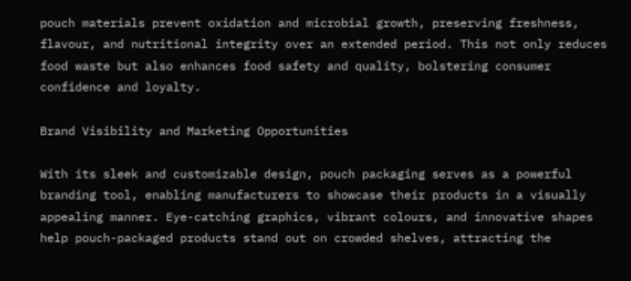pouch materials prevent oxidation and microbial growth, preserving freshness, flavour, and nutritional integrity over an extended period. This not only reduces food waste but also enhances food safety and quality, bolstering consumer confidence and loyalty.

Brand Visibility and Marketing Opportunities

With its sleek and customizable design, pouch packaging serves as a powerful branding tool, enabling manufacturers to showcase their products in a visually appealing manner. Eye-catching graphics, vibrant colours, and innovative shapes help pouch-packaged products stand out on crowded shelves, attracting the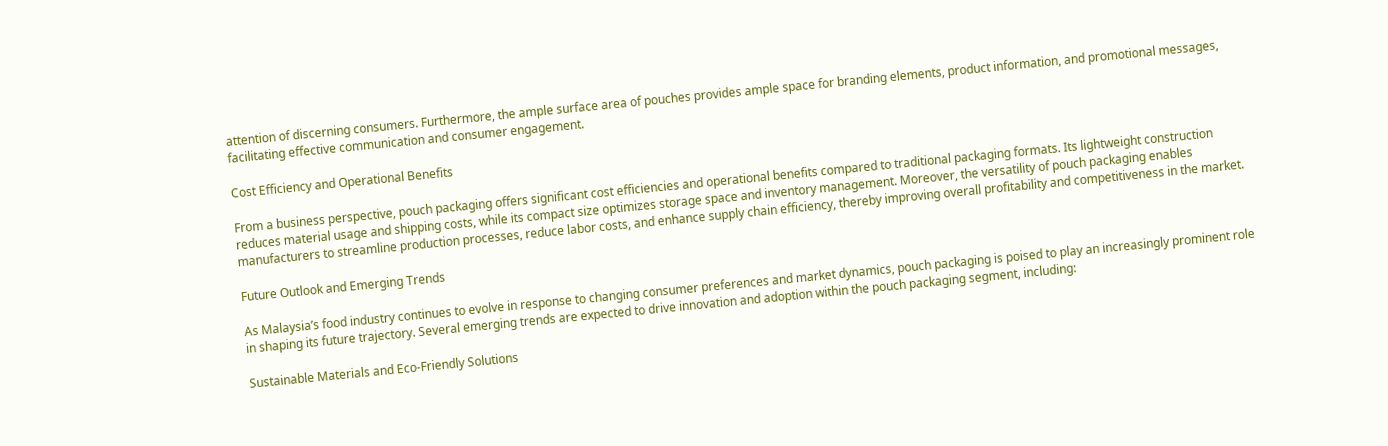attention of discerning consumers. Furthermore, the ample surface area of pouches provides ample space for branding elements, product information, and promotional messages, facilitating effective communication and consumer engagement.

Cost Efficiency and Operational Benefits

From a business perspective, pouch packaging offers significant cost efficiencies and operational benefits compared to traditional packaging formats. Its lightweight construction reduces material usage and shipping costs, while its compact size optimizes storage space and inventory management. Moreover, the versatility of pouch packaging enables manufacturers to streamline production processes, reduce labor costs, and enhance supply chain efficiency, thereby improving overall profitability and competitiveness in the market.

Future Outlook and Emerging Trends

As Malaysia’s food industry continues to evolve in response to changing consumer preferences and market dynamics, pouch packaging is poised to play an increasingly prominent role in shaping its future trajectory. Several emerging trends are expected to drive innovation and adoption within the pouch packaging segment, including:

Sustainable Materials and Eco-Friendly Solutions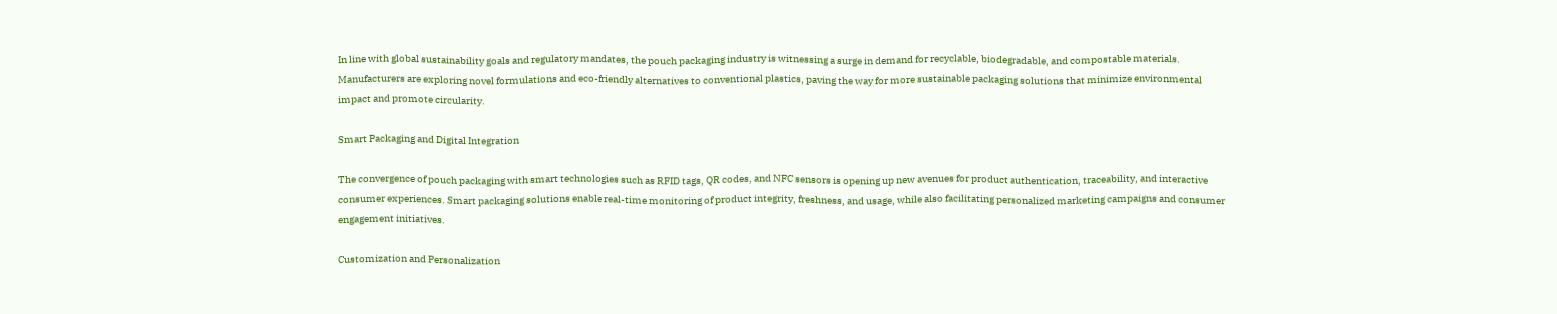In line with global sustainability goals and regulatory mandates, the pouch packaging industry is witnessing a surge in demand for recyclable, biodegradable, and compostable materials. Manufacturers are exploring novel formulations and eco-friendly alternatives to conventional plastics, paving the way for more sustainable packaging solutions that minimize environmental impact and promote circularity.

Smart Packaging and Digital Integration

The convergence of pouch packaging with smart technologies such as RFID tags, QR codes, and NFC sensors is opening up new avenues for product authentication, traceability, and interactive consumer experiences. Smart packaging solutions enable real-time monitoring of product integrity, freshness, and usage, while also facilitating personalized marketing campaigns and consumer engagement initiatives.

Customization and Personalization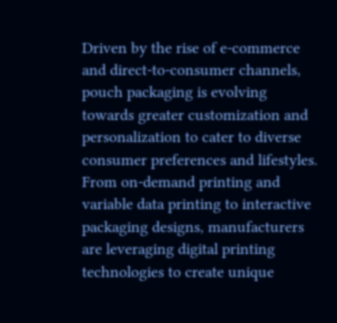Driven by the rise of e-commerce and direct-to-consumer channels, pouch packaging is evolving towards greater customization and personalization to cater to diverse consumer preferences and lifestyles. From on-demand printing and variable data printing to interactive packaging designs, manufacturers are leveraging digital printing technologies to create unique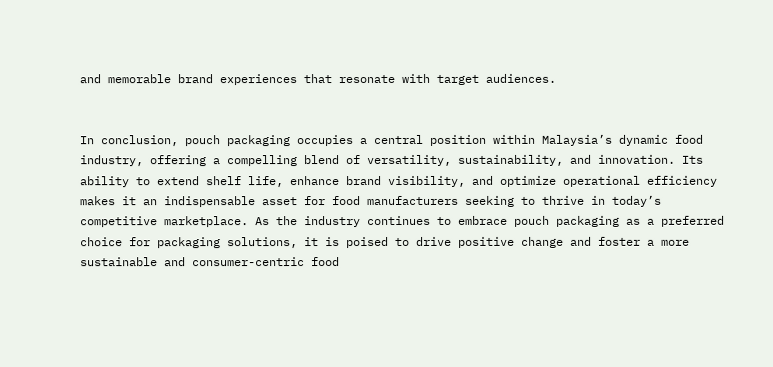and memorable brand experiences that resonate with target audiences.


In conclusion, pouch packaging occupies a central position within Malaysia’s dynamic food industry, offering a compelling blend of versatility, sustainability, and innovation. Its ability to extend shelf life, enhance brand visibility, and optimize operational efficiency makes it an indispensable asset for food manufacturers seeking to thrive in today’s competitive marketplace. As the industry continues to embrace pouch packaging as a preferred choice for packaging solutions, it is poised to drive positive change and foster a more sustainable and consumer-centric food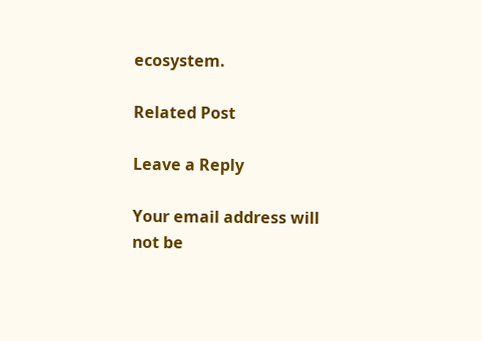ecosystem.

Related Post

Leave a Reply

Your email address will not be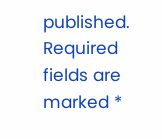published. Required fields are marked *